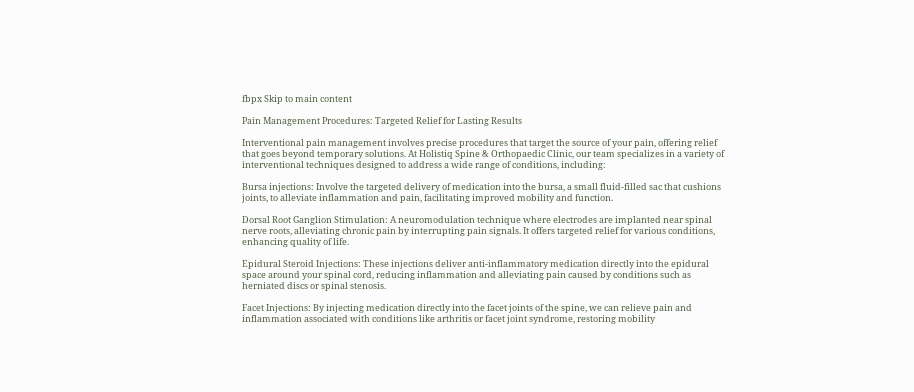fbpx Skip to main content

Pain Management Procedures: Targeted Relief for Lasting Results

Interventional pain management involves precise procedures that target the source of your pain, offering relief that goes beyond temporary solutions. At Holistiq Spine & Orthopaedic Clinic, our team specializes in a variety of interventional techniques designed to address a wide range of conditions, including:

Bursa injections: Involve the targeted delivery of medication into the bursa, a small fluid-filled sac that cushions joints, to alleviate inflammation and pain, facilitating improved mobility and function.

Dorsal Root Ganglion Stimulation: A neuromodulation technique where electrodes are implanted near spinal nerve roots, alleviating chronic pain by interrupting pain signals. It offers targeted relief for various conditions, enhancing quality of life.

Epidural Steroid Injections: These injections deliver anti-inflammatory medication directly into the epidural space around your spinal cord, reducing inflammation and alleviating pain caused by conditions such as herniated discs or spinal stenosis.

Facet Injections: By injecting medication directly into the facet joints of the spine, we can relieve pain and inflammation associated with conditions like arthritis or facet joint syndrome, restoring mobility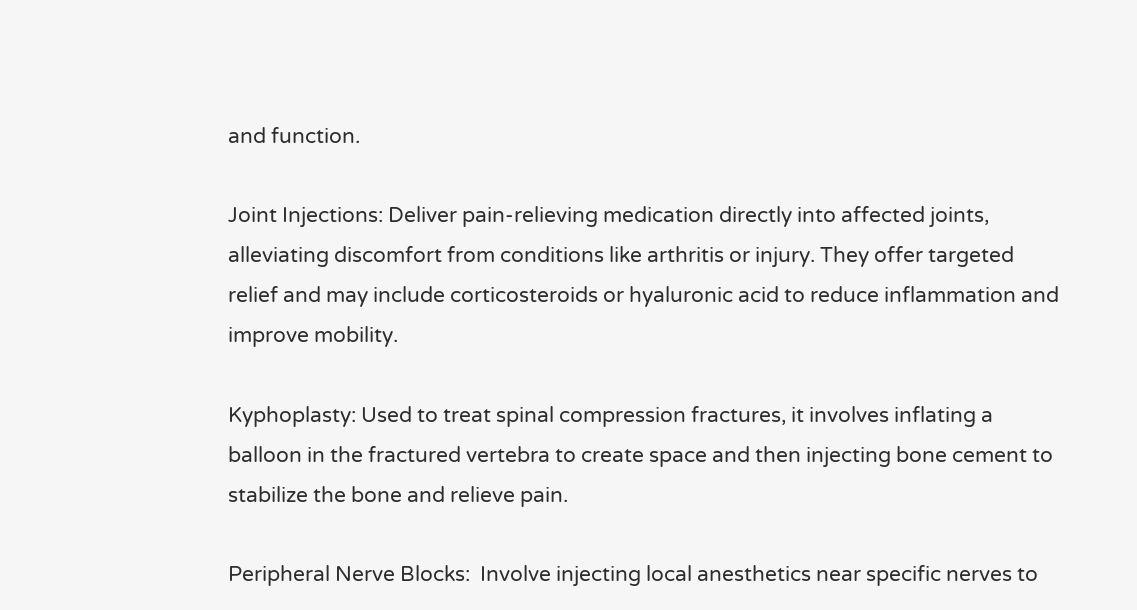and function.

Joint Injections: Deliver pain-relieving medication directly into affected joints, alleviating discomfort from conditions like arthritis or injury. They offer targeted relief and may include corticosteroids or hyaluronic acid to reduce inflammation and improve mobility.

Kyphoplasty: Used to treat spinal compression fractures, it involves inflating a balloon in the fractured vertebra to create space and then injecting bone cement to stabilize the bone and relieve pain.

Peripheral Nerve Blocks:  Involve injecting local anesthetics near specific nerves to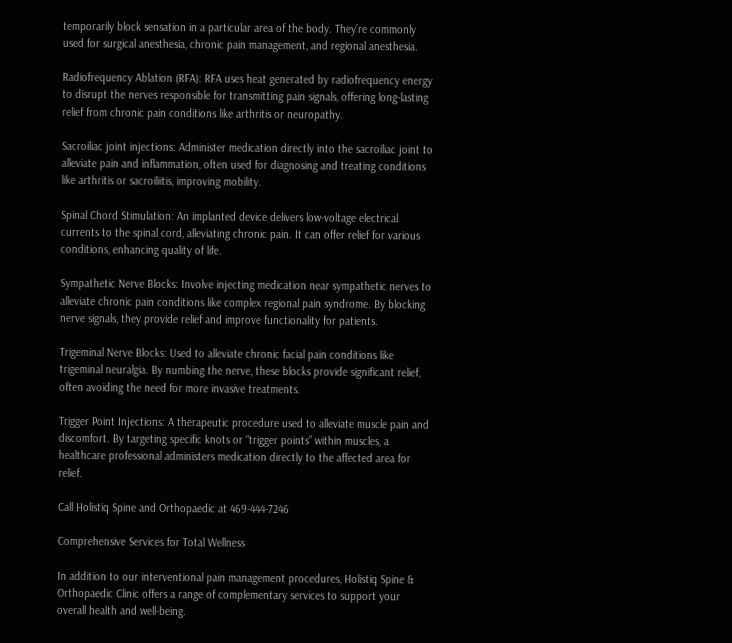temporarily block sensation in a particular area of the body. They’re commonly used for surgical anesthesia, chronic pain management, and regional anesthesia.

Radiofrequency Ablation (RFA): RFA uses heat generated by radiofrequency energy to disrupt the nerves responsible for transmitting pain signals, offering long-lasting relief from chronic pain conditions like arthritis or neuropathy.

Sacroiliac joint injections: Administer medication directly into the sacroiliac joint to alleviate pain and inflammation, often used for diagnosing and treating conditions like arthritis or sacroiliitis, improving mobility.

Spinal Chord Stimulation: An implanted device delivers low-voltage electrical currents to the spinal cord, alleviating chronic pain. It can offer relief for various conditions, enhancing quality of life.

Sympathetic Nerve Blocks: Involve injecting medication near sympathetic nerves to alleviate chronic pain conditions like complex regional pain syndrome. By blocking nerve signals, they provide relief and improve functionality for patients.

Trigeminal Nerve Blocks: Used to alleviate chronic facial pain conditions like trigeminal neuralgia. By numbing the nerve, these blocks provide significant relief, often avoiding the need for more invasive treatments.

Trigger Point Injections: A therapeutic procedure used to alleviate muscle pain and discomfort. By targeting specific knots or “trigger points” within muscles, a healthcare professional administers medication directly to the affected area for relief.

Call Holistiq Spine and Orthopaedic at 469-444-7246

Comprehensive Services for Total Wellness

In addition to our interventional pain management procedures, Holistiq Spine & Orthopaedic Clinic offers a range of complementary services to support your overall health and well-being.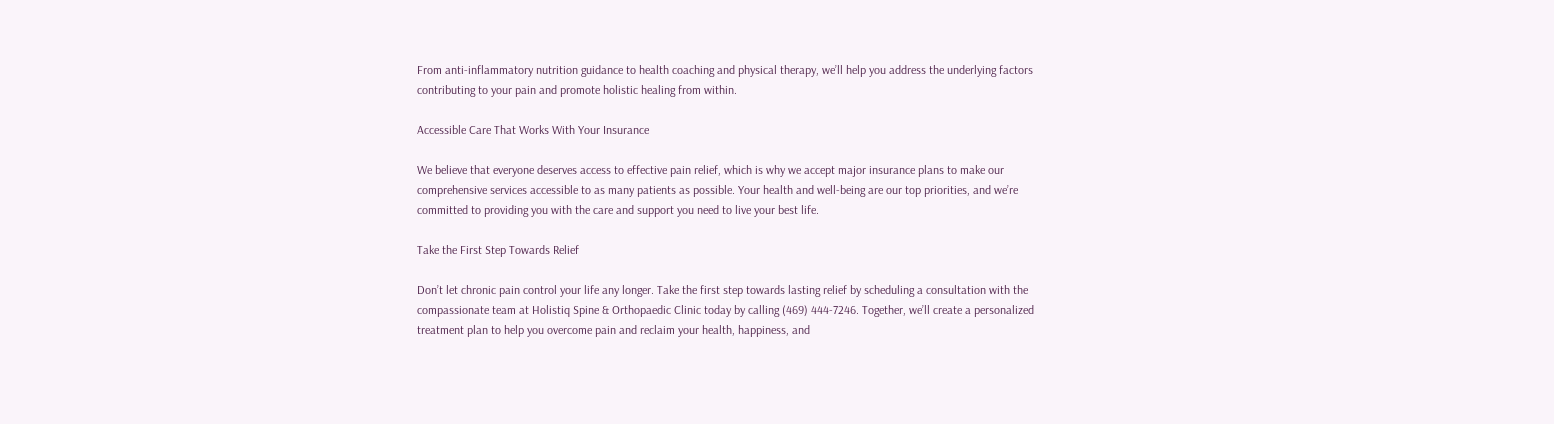From anti-inflammatory nutrition guidance to health coaching and physical therapy, we’ll help you address the underlying factors contributing to your pain and promote holistic healing from within.

Accessible Care That Works With Your Insurance

We believe that everyone deserves access to effective pain relief, which is why we accept major insurance plans to make our comprehensive services accessible to as many patients as possible. Your health and well-being are our top priorities, and we’re committed to providing you with the care and support you need to live your best life.

Take the First Step Towards Relief

Don’t let chronic pain control your life any longer. Take the first step towards lasting relief by scheduling a consultation with the compassionate team at Holistiq Spine & Orthopaedic Clinic today by calling (469) 444-7246. Together, we’ll create a personalized treatment plan to help you overcome pain and reclaim your health, happiness, and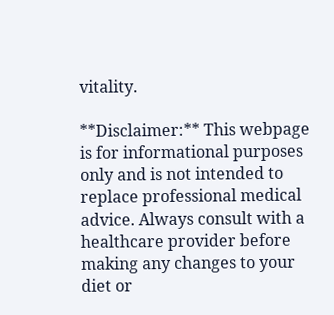vitality.

**Disclaimer:** This webpage is for informational purposes only and is not intended to replace professional medical advice. Always consult with a healthcare provider before making any changes to your diet or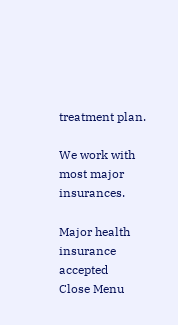treatment plan.

We work with most major insurances.

Major health insurance accepted
Close Menu